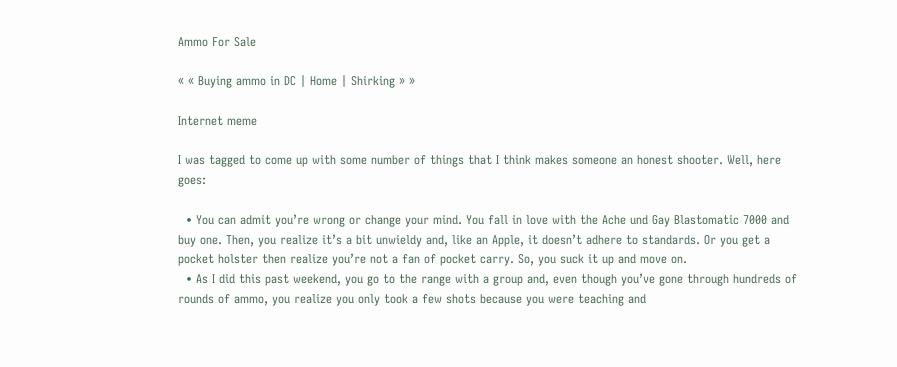Ammo For Sale

« « Buying ammo in DC | Home | Shirking » »

Internet meme

I was tagged to come up with some number of things that I think makes someone an honest shooter. Well, here goes:

  • You can admit you’re wrong or change your mind. You fall in love with the Ache und Gay Blastomatic 7000 and buy one. Then, you realize it’s a bit unwieldy and, like an Apple, it doesn’t adhere to standards. Or you get a pocket holster then realize you’re not a fan of pocket carry. So, you suck it up and move on.
  • As I did this past weekend, you go to the range with a group and, even though you’ve gone through hundreds of rounds of ammo, you realize you only took a few shots because you were teaching and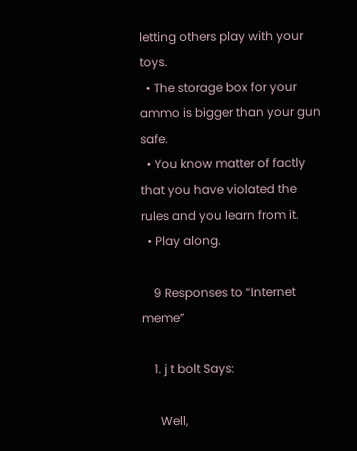letting others play with your toys.
  • The storage box for your ammo is bigger than your gun safe.
  • You know matter of factly that you have violated the rules and you learn from it.
  • Play along.

    9 Responses to “Internet meme”

    1. j t bolt Says:

      Well,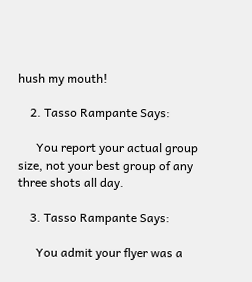hush my mouth!

    2. Tasso Rampante Says:

      You report your actual group size, not your best group of any three shots all day.

    3. Tasso Rampante Says:

      You admit your flyer was a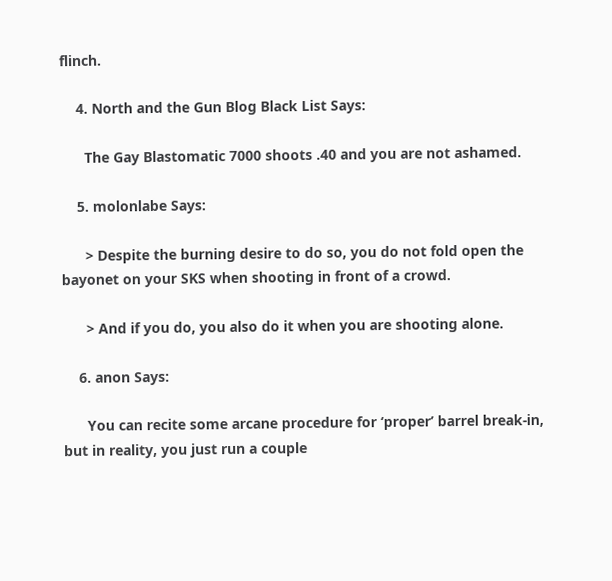flinch.

    4. North and the Gun Blog Black List Says:

      The Gay Blastomatic 7000 shoots .40 and you are not ashamed.

    5. molonlabe Says:

      > Despite the burning desire to do so, you do not fold open the bayonet on your SKS when shooting in front of a crowd.

      > And if you do, you also do it when you are shooting alone.

    6. anon Says:

      You can recite some arcane procedure for ‘proper’ barrel break-in, but in reality, you just run a couple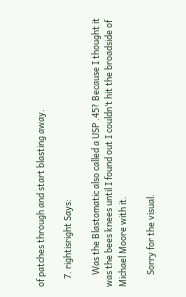of patches through and start blasting away.

    7. rightisright Says:

      Was the Blastomatic also called a USP .45? Because I thought it was the bees knees until I found out I couldn’t hit the broadside of Michael Moore with it.

      Sorry for the visual.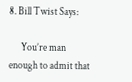8. Bill Twist Says:

      You’re man enough to admit that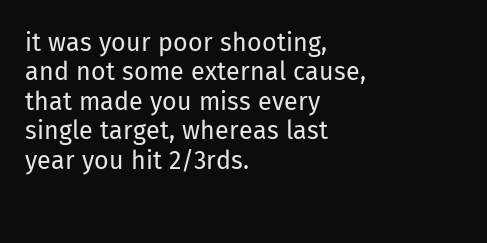it was your poor shooting, and not some external cause, that made you miss every single target, whereas last year you hit 2/3rds.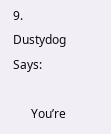9. Dustydog Says:

      You’re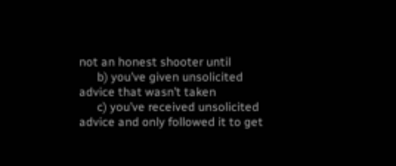not an honest shooter until
      b) you’ve given unsolicited advice that wasn’t taken
      c) you’ve received unsolicited advice and only followed it to get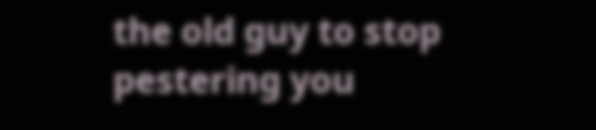the old guy to stop pestering you